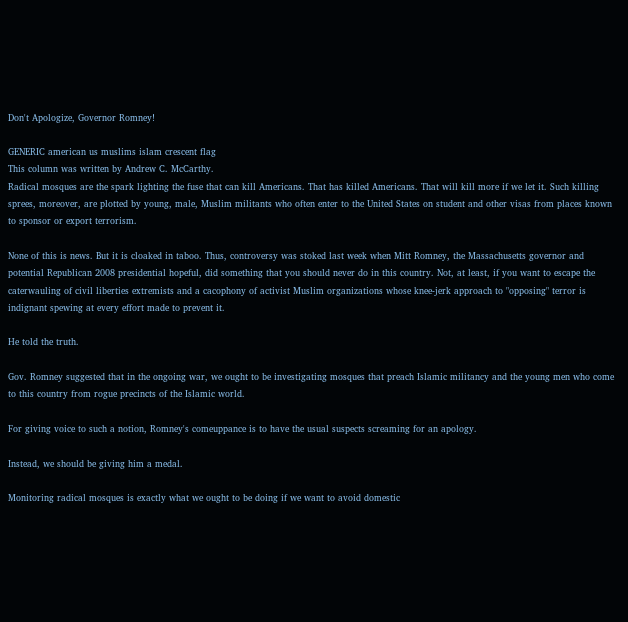Don't Apologize, Governor Romney!

GENERIC american us muslims islam crescent flag
This column was written by Andrew C. McCarthy.
Radical mosques are the spark lighting the fuse that can kill Americans. That has killed Americans. That will kill more if we let it. Such killing sprees, moreover, are plotted by young, male, Muslim militants who often enter to the United States on student and other visas from places known to sponsor or export terrorism.

None of this is news. But it is cloaked in taboo. Thus, controversy was stoked last week when Mitt Romney, the Massachusetts governor and potential Republican 2008 presidential hopeful, did something that you should never do in this country. Not, at least, if you want to escape the caterwauling of civil liberties extremists and a cacophony of activist Muslim organizations whose knee-jerk approach to "opposing" terror is indignant spewing at every effort made to prevent it.

He told the truth.

Gov. Romney suggested that in the ongoing war, we ought to be investigating mosques that preach Islamic militancy and the young men who come to this country from rogue precincts of the Islamic world.

For giving voice to such a notion, Romney's comeuppance is to have the usual suspects screaming for an apology.

Instead, we should be giving him a medal.

Monitoring radical mosques is exactly what we ought to be doing if we want to avoid domestic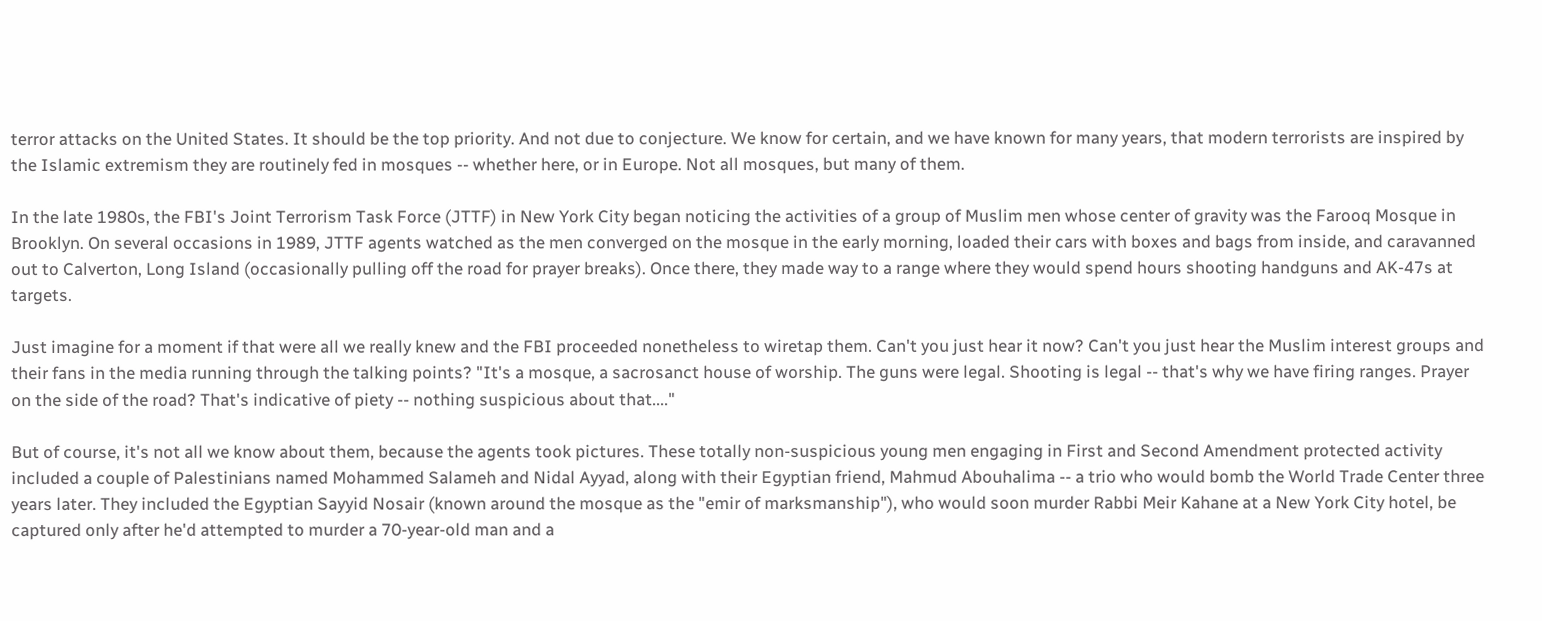terror attacks on the United States. It should be the top priority. And not due to conjecture. We know for certain, and we have known for many years, that modern terrorists are inspired by the Islamic extremism they are routinely fed in mosques -- whether here, or in Europe. Not all mosques, but many of them.

In the late 1980s, the FBI's Joint Terrorism Task Force (JTTF) in New York City began noticing the activities of a group of Muslim men whose center of gravity was the Farooq Mosque in Brooklyn. On several occasions in 1989, JTTF agents watched as the men converged on the mosque in the early morning, loaded their cars with boxes and bags from inside, and caravanned out to Calverton, Long Island (occasionally pulling off the road for prayer breaks). Once there, they made way to a range where they would spend hours shooting handguns and AK-47s at targets.

Just imagine for a moment if that were all we really knew and the FBI proceeded nonetheless to wiretap them. Can't you just hear it now? Can't you just hear the Muslim interest groups and their fans in the media running through the talking points? "It's a mosque, a sacrosanct house of worship. The guns were legal. Shooting is legal -- that's why we have firing ranges. Prayer on the side of the road? That's indicative of piety -- nothing suspicious about that...."

But of course, it's not all we know about them, because the agents took pictures. These totally non-suspicious young men engaging in First and Second Amendment protected activity included a couple of Palestinians named Mohammed Salameh and Nidal Ayyad, along with their Egyptian friend, Mahmud Abouhalima -- a trio who would bomb the World Trade Center three years later. They included the Egyptian Sayyid Nosair (known around the mosque as the "emir of marksmanship"), who would soon murder Rabbi Meir Kahane at a New York City hotel, be captured only after he'd attempted to murder a 70-year-old man and a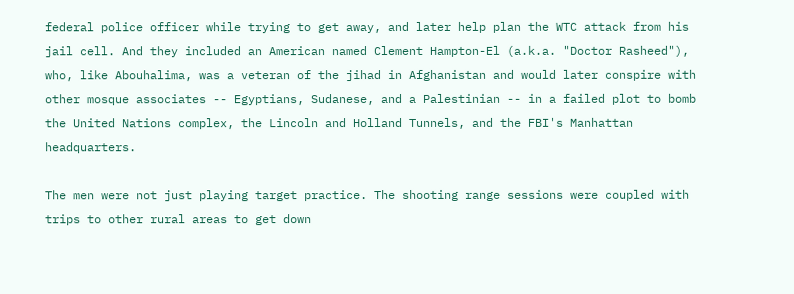federal police officer while trying to get away, and later help plan the WTC attack from his jail cell. And they included an American named Clement Hampton-El (a.k.a. "Doctor Rasheed"), who, like Abouhalima, was a veteran of the jihad in Afghanistan and would later conspire with other mosque associates -- Egyptians, Sudanese, and a Palestinian -- in a failed plot to bomb the United Nations complex, the Lincoln and Holland Tunnels, and the FBI's Manhattan headquarters.

The men were not just playing target practice. The shooting range sessions were coupled with trips to other rural areas to get down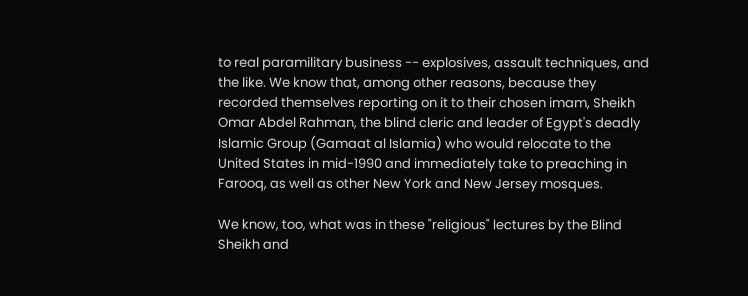to real paramilitary business -- explosives, assault techniques, and the like. We know that, among other reasons, because they recorded themselves reporting on it to their chosen imam, Sheikh Omar Abdel Rahman, the blind cleric and leader of Egypt's deadly Islamic Group (Gamaat al Islamia) who would relocate to the United States in mid-1990 and immediately take to preaching in Farooq, as well as other New York and New Jersey mosques.

We know, too, what was in these "religious" lectures by the Blind Sheikh and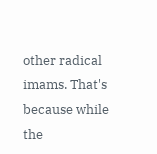other radical imams. That's because while the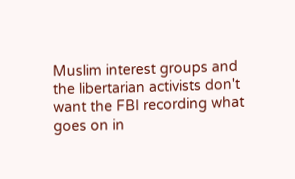Muslim interest groups and the libertarian activists don't want the FBI recording what goes on in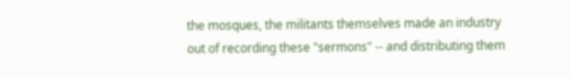the mosques, the militants themselves made an industry out of recording these "sermons" -- and distributing them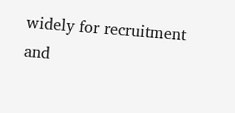widely for recruitment and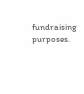fundraising purposes.